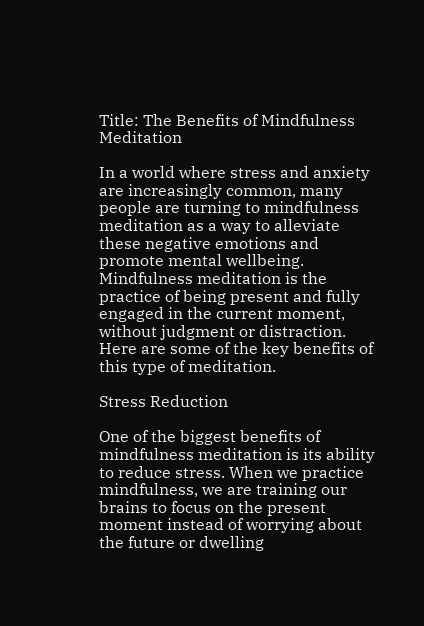Title: The Benefits of Mindfulness Meditation

In a world where stress and anxiety are increasingly common, many people are turning to mindfulness meditation as a way to alleviate these negative emotions and promote mental wellbeing. Mindfulness meditation is the practice of being present and fully engaged in the current moment, without judgment or distraction. Here are some of the key benefits of this type of meditation.

Stress Reduction

One of the biggest benefits of mindfulness meditation is its ability to reduce stress. When we practice mindfulness, we are training our brains to focus on the present moment instead of worrying about the future or dwelling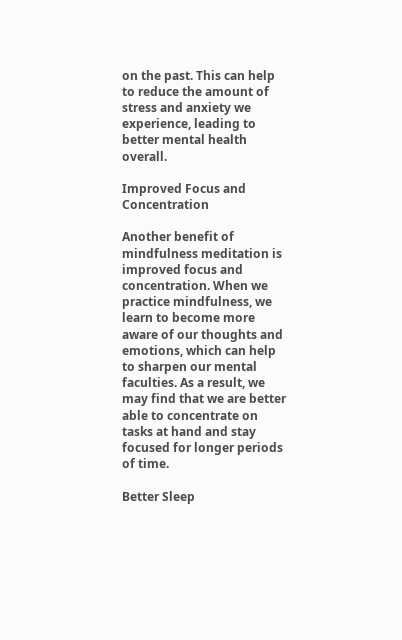on the past. This can help to reduce the amount of stress and anxiety we experience, leading to better mental health overall.

Improved Focus and Concentration

Another benefit of mindfulness meditation is improved focus and concentration. When we practice mindfulness, we learn to become more aware of our thoughts and emotions, which can help to sharpen our mental faculties. As a result, we may find that we are better able to concentrate on tasks at hand and stay focused for longer periods of time.

Better Sleep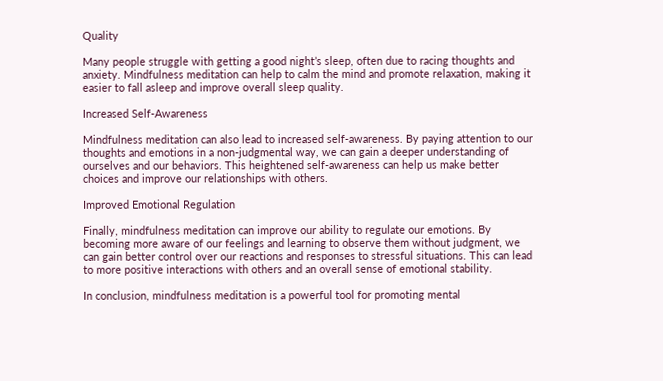Quality

Many people struggle with getting a good night’s sleep, often due to racing thoughts and anxiety. Mindfulness meditation can help to calm the mind and promote relaxation, making it easier to fall asleep and improve overall sleep quality.

Increased Self-Awareness

Mindfulness meditation can also lead to increased self-awareness. By paying attention to our thoughts and emotions in a non-judgmental way, we can gain a deeper understanding of ourselves and our behaviors. This heightened self-awareness can help us make better choices and improve our relationships with others.

Improved Emotional Regulation

Finally, mindfulness meditation can improve our ability to regulate our emotions. By becoming more aware of our feelings and learning to observe them without judgment, we can gain better control over our reactions and responses to stressful situations. This can lead to more positive interactions with others and an overall sense of emotional stability.

In conclusion, mindfulness meditation is a powerful tool for promoting mental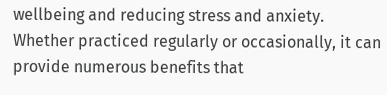wellbeing and reducing stress and anxiety. Whether practiced regularly or occasionally, it can provide numerous benefits that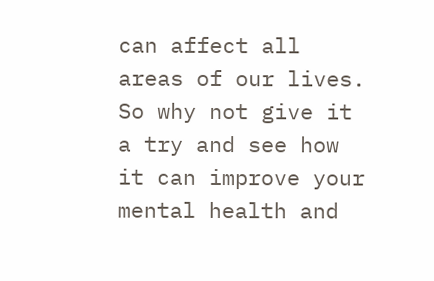can affect all areas of our lives. So why not give it a try and see how it can improve your mental health and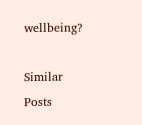wellbeing?

Similar Posts